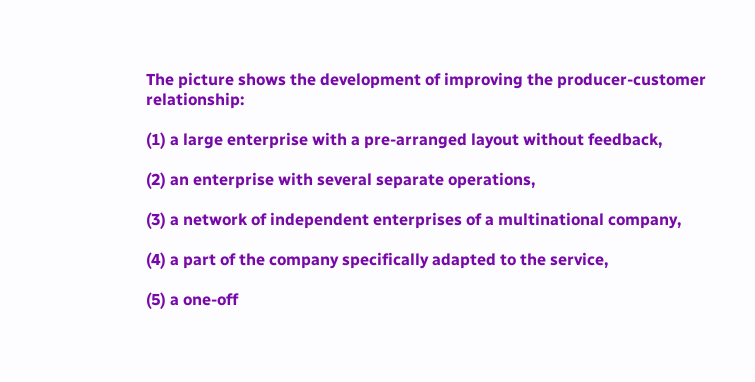The picture shows the development of improving the producer-customer relationship:

(1) a large enterprise with a pre-arranged layout without feedback,

(2) an enterprise with several separate operations,

(3) a network of independent enterprises of a multinational company,

(4) a part of the company specifically adapted to the service,

(5) a one-off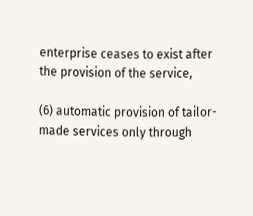enterprise ceases to exist after the provision of the service,

(6) automatic provision of tailor-made services only through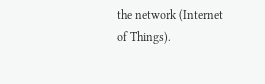the network (Internet of Things).